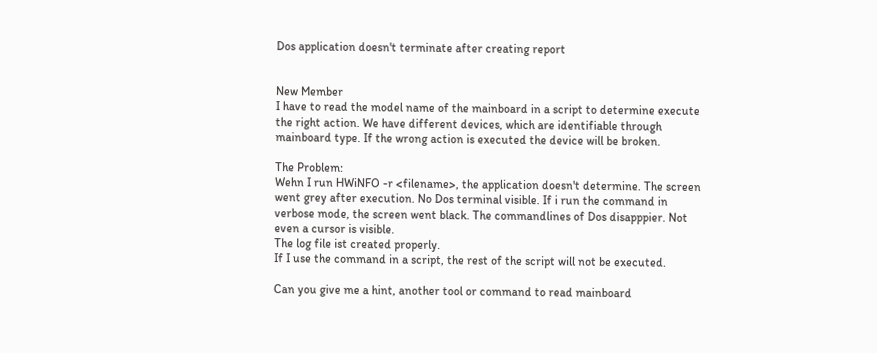Dos application doesn't terminate after creating report


New Member
I have to read the model name of the mainboard in a script to determine execute the right action. We have different devices, which are identifiable through mainboard type. If the wrong action is executed the device will be broken.

The Problem:
Wehn I run HWiNFO -r <filename>, the application doesn't determine. The screen went grey after execution. No Dos terminal visible. If i run the command in verbose mode, the screen went black. The commandlines of Dos disapppier. Not even a cursor is visible.
The log file ist created properly.
If I use the command in a script, the rest of the script will not be executed.

Can you give me a hint, another tool or command to read mainboard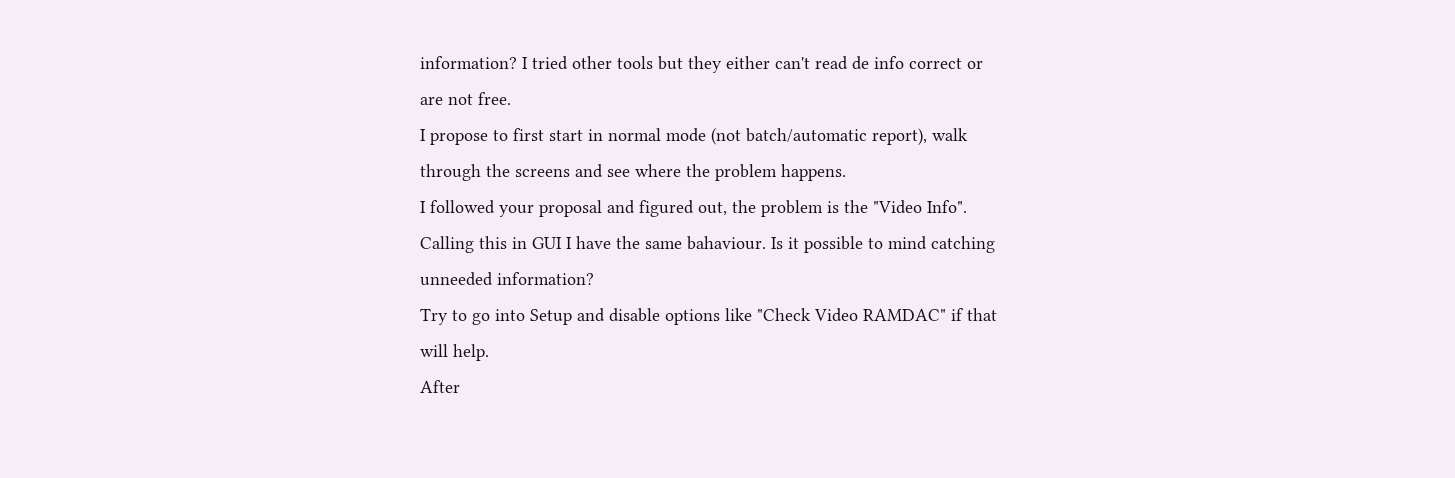information? I tried other tools but they either can't read de info correct or are not free.
I propose to first start in normal mode (not batch/automatic report), walk through the screens and see where the problem happens.
I followed your proposal and figured out, the problem is the "Video Info". Calling this in GUI I have the same bahaviour. Is it possible to mind catching unneeded information?
Try to go into Setup and disable options like "Check Video RAMDAC" if that will help.
After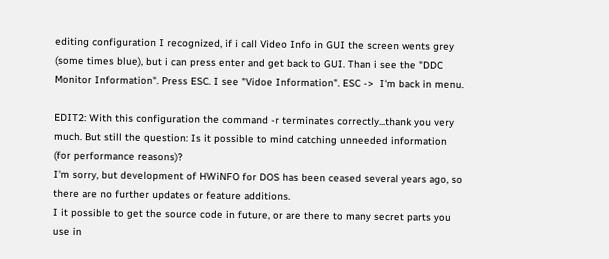editing configuration I recognized, if i call Video Info in GUI the screen wents grey (some times blue), but i can press enter and get back to GUI. Than i see the "DDC Monitor Information". Press ESC. I see "Vidoe Information". ESC ->  I'm back in menu.

EDIT2: With this configuration the command -r terminates correctly...thank you very much. But still the question: Is it possible to mind catching unneeded information (for performance reasons)?
I'm sorry, but development of HWiNFO for DOS has been ceased several years ago, so there are no further updates or feature additions.
I it possible to get the source code in future, or are there to many secret parts you use in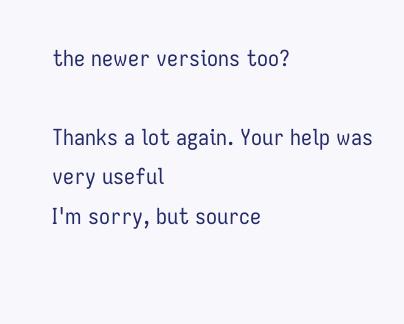the newer versions too?

Thanks a lot again. Your help was very useful
I'm sorry, but source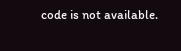code is not available.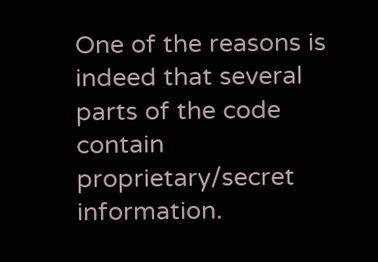One of the reasons is indeed that several parts of the code contain proprietary/secret information.